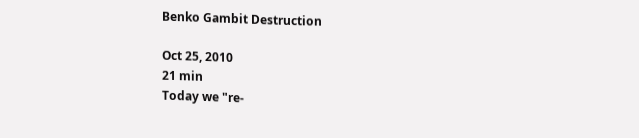Benko Gambit Destruction

Oct 25, 2010
21 min
Today we "re-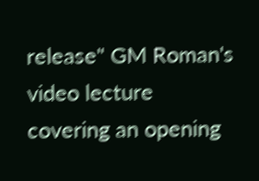release" GM Roman's video lecture covering an opening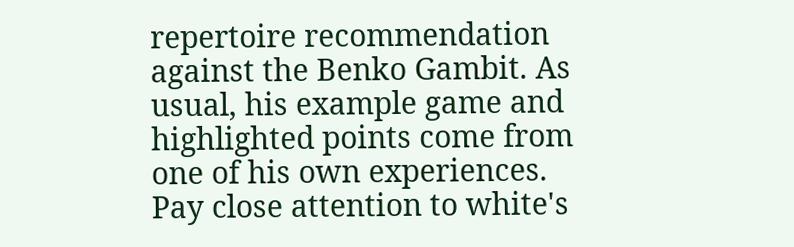repertoire recommendation against the Benko Gambit. As usual, his example game and highlighted points come from one of his own experiences. Pay close attention to white's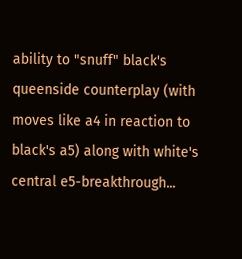ability to "snuff" black's queenside counterplay (with moves like a4 in reaction to black's a5) along with white's central e5-breakthrough...